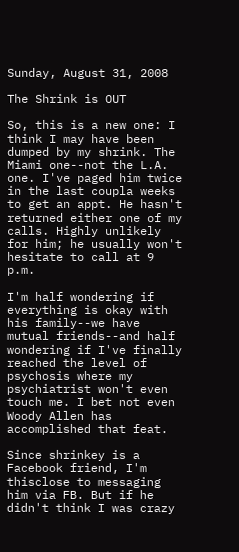Sunday, August 31, 2008

The Shrink is OUT

So, this is a new one: I think I may have been dumped by my shrink. The Miami one--not the L.A. one. I've paged him twice in the last coupla weeks to get an appt. He hasn't returned either one of my calls. Highly unlikely for him; he usually won't hesitate to call at 9 p.m.

I'm half wondering if everything is okay with his family--we have mutual friends--and half wondering if I've finally reached the level of psychosis where my psychiatrist won't even touch me. I bet not even Woody Allen has accomplished that feat.

Since shrinkey is a Facebook friend, I'm thisclose to messaging him via FB. But if he didn't think I was crazy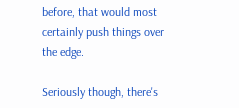before, that would most certainly push things over the edge.

Seriously though, there's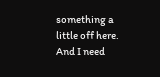something a little off here. And I need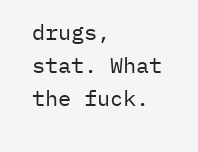drugs, stat. What the fuck.